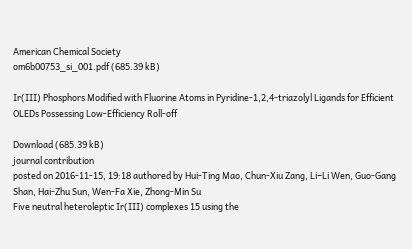American Chemical Society
om6b00753_si_001.pdf (685.39 kB)

Ir(III) Phosphors Modified with Fluorine Atoms in Pyridine-1,2,4-triazolyl Ligands for Efficient OLEDs Possessing Low-Efficiency Roll-off

Download (685.39 kB)
journal contribution
posted on 2016-11-15, 19:18 authored by Hui-Ting Mao, Chun-Xiu Zang, Li−Li Wen, Guo-Gang Shan, Hai-Zhu Sun, Wen-Fa Xie, Zhong-Min Su
Five neutral heteroleptic Ir(III) complexes 15 using the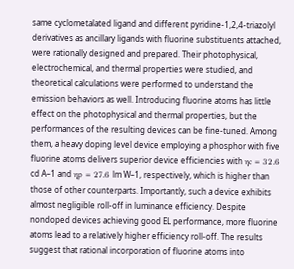same cyclometalated ligand and different pyridine-1,2,4-triazolyl derivatives as ancillary ligands with fluorine substituents attached, were rationally designed and prepared. Their photophysical, electrochemical, and thermal properties were studied, and theoretical calculations were performed to understand the emission behaviors as well. Introducing fluorine atoms has little effect on the photophysical and thermal properties, but the performances of the resulting devices can be fine-tuned. Among them, a heavy doping level device employing a phosphor with five fluorine atoms delivers superior device efficiencies with ηc = 32.6 cd A–1 and ηp = 27.6 lm W–1, respectively, which is higher than those of other counterparts. Importantly, such a device exhibits almost negligible roll-off in luminance efficiency. Despite nondoped devices achieving good EL performance, more fluorine atoms lead to a relatively higher efficiency roll-off. The results suggest that rational incorporation of fluorine atoms into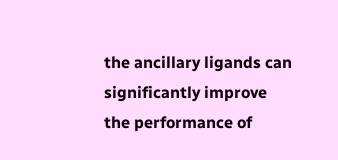the ancillary ligands can significantly improve the performance of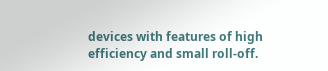devices with features of high efficiency and small roll-off.